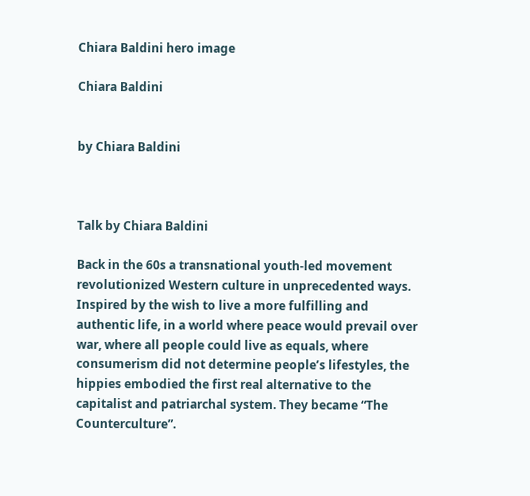Chiara Baldini hero image

Chiara Baldini


by Chiara Baldini



Talk by Chiara Baldini

Back in the 60s a transnational youth-led movement revolutionized Western culture in unprecedented ways. Inspired by the wish to live a more fulfilling and authentic life, in a world where peace would prevail over war, where all people could live as equals, where consumerism did not determine people’s lifestyles, the hippies embodied the first real alternative to the capitalist and patriarchal system. They became “The Counterculture”.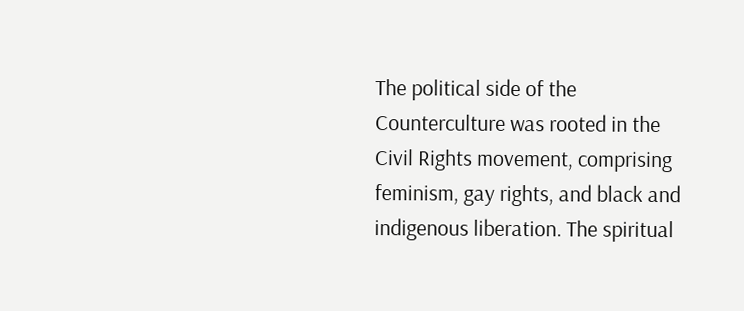The political side of the Counterculture was rooted in the Civil Rights movement, comprising feminism, gay rights, and black and indigenous liberation. The spiritual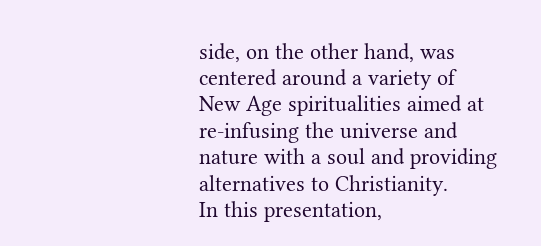side, on the other hand, was centered around a variety of New Age spiritualities aimed at re-infusing the universe and nature with a soul and providing alternatives to Christianity.
In this presentation,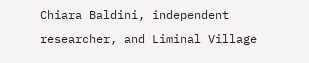Chiara Baldini, independent researcher, and Liminal Village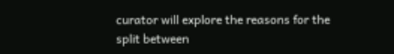curator will explore the reasons for the split between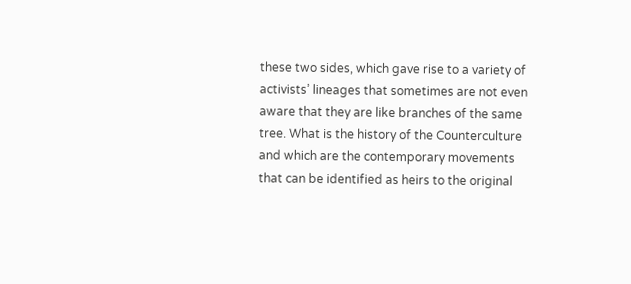these two sides, which gave rise to a variety of activists’ lineages that sometimes are not even aware that they are like branches of the same tree. What is the history of the Counterculture and which are the contemporary movements that can be identified as heirs to the original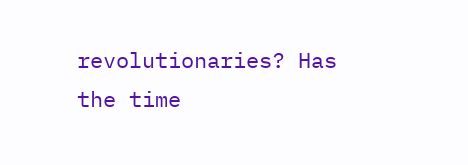revolutionaries? Has the time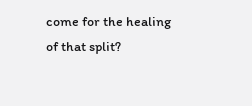come for the healing of that split?